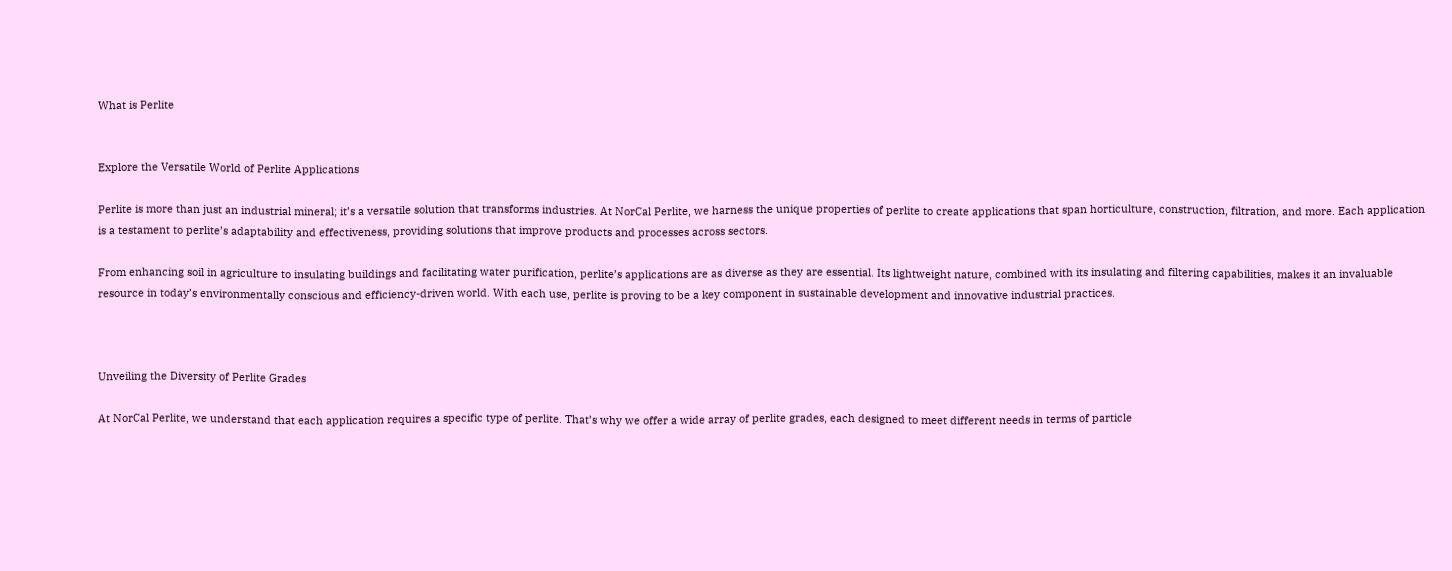What is Perlite


Explore the Versatile World of Perlite Applications

Perlite is more than just an industrial mineral; it’s a versatile solution that transforms industries. At NorCal Perlite, we harness the unique properties of perlite to create applications that span horticulture, construction, filtration, and more. Each application is a testament to perlite’s adaptability and effectiveness, providing solutions that improve products and processes across sectors.

From enhancing soil in agriculture to insulating buildings and facilitating water purification, perlite’s applications are as diverse as they are essential. Its lightweight nature, combined with its insulating and filtering capabilities, makes it an invaluable resource in today’s environmentally conscious and efficiency-driven world. With each use, perlite is proving to be a key component in sustainable development and innovative industrial practices.



Unveiling the Diversity of Perlite Grades

At NorCal Perlite, we understand that each application requires a specific type of perlite. That’s why we offer a wide array of perlite grades, each designed to meet different needs in terms of particle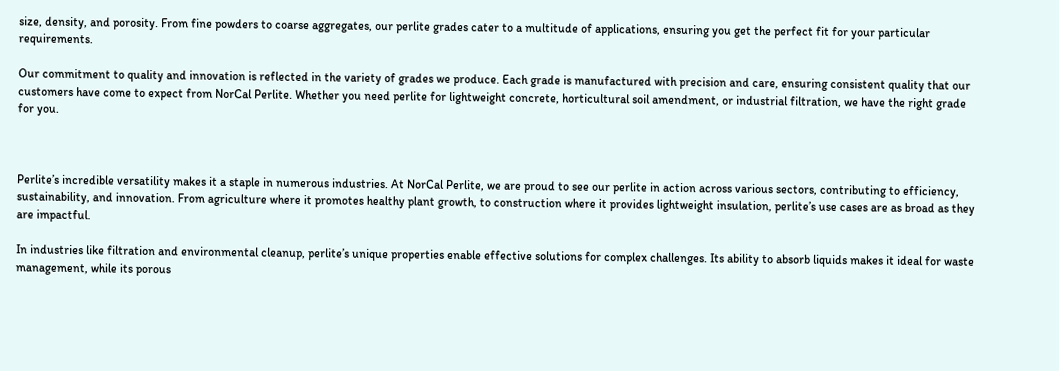size, density, and porosity. From fine powders to coarse aggregates, our perlite grades cater to a multitude of applications, ensuring you get the perfect fit for your particular requirements.

Our commitment to quality and innovation is reflected in the variety of grades we produce. Each grade is manufactured with precision and care, ensuring consistent quality that our customers have come to expect from NorCal Perlite. Whether you need perlite for lightweight concrete, horticultural soil amendment, or industrial filtration, we have the right grade for you.



Perlite’s incredible versatility makes it a staple in numerous industries. At NorCal Perlite, we are proud to see our perlite in action across various sectors, contributing to efficiency, sustainability, and innovation. From agriculture where it promotes healthy plant growth, to construction where it provides lightweight insulation, perlite’s use cases are as broad as they are impactful.

In industries like filtration and environmental cleanup, perlite’s unique properties enable effective solutions for complex challenges. Its ability to absorb liquids makes it ideal for waste management, while its porous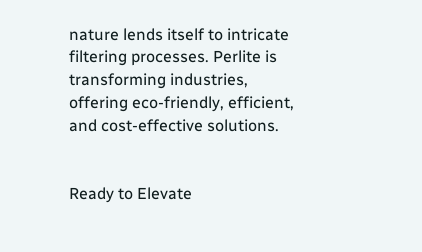nature lends itself to intricate filtering processes. Perlite is transforming industries, offering eco-friendly, efficient, and cost-effective solutions.


Ready to Elevate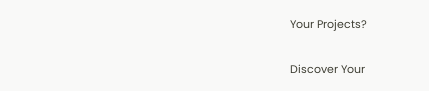Your Projects?

Discover Your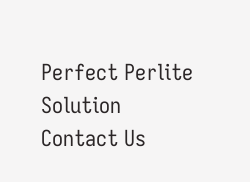Perfect Perlite Solution
Contact Us